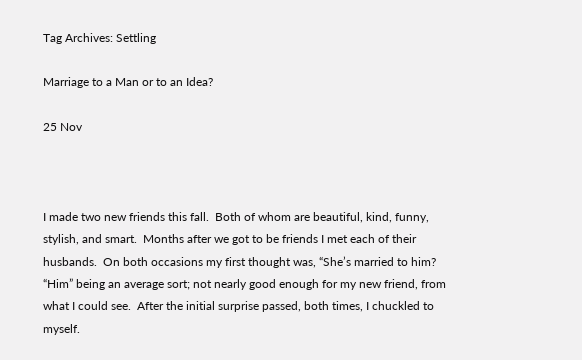Tag Archives: Settling

Marriage to a Man or to an Idea?

25 Nov



I made two new friends this fall.  Both of whom are beautiful, kind, funny, stylish, and smart.  Months after we got to be friends I met each of their husbands.  On both occasions my first thought was, “She’s married to him?  “Him” being an average sort; not nearly good enough for my new friend, from what I could see.  After the initial surprise passed, both times, I chuckled to myself.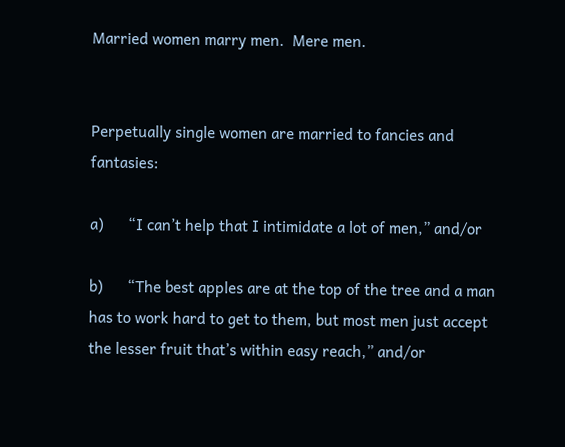Married women marry men.  Mere men.


Perpetually single women are married to fancies and fantasies:

a)      “I can’t help that I intimidate a lot of men,” and/or

b)      “The best apples are at the top of the tree and a man has to work hard to get to them, but most men just accept the lesser fruit that’s within easy reach,” and/or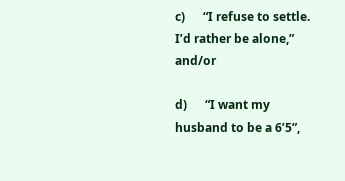c)      “I refuse to settle.  I’d rather be alone,” and/or

d)      “I want my husband to be a 6’5”,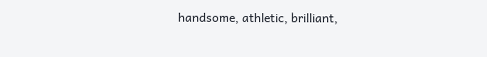handsome, athletic, brilliant,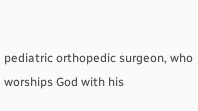pediatric orthopedic surgeon, who worships God with his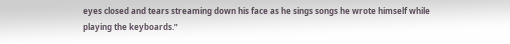eyes closed and tears streaming down his face as he sings songs he wrote himself while playing the keyboards.”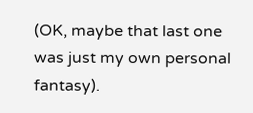(OK, maybe that last one was just my own personal fantasy).